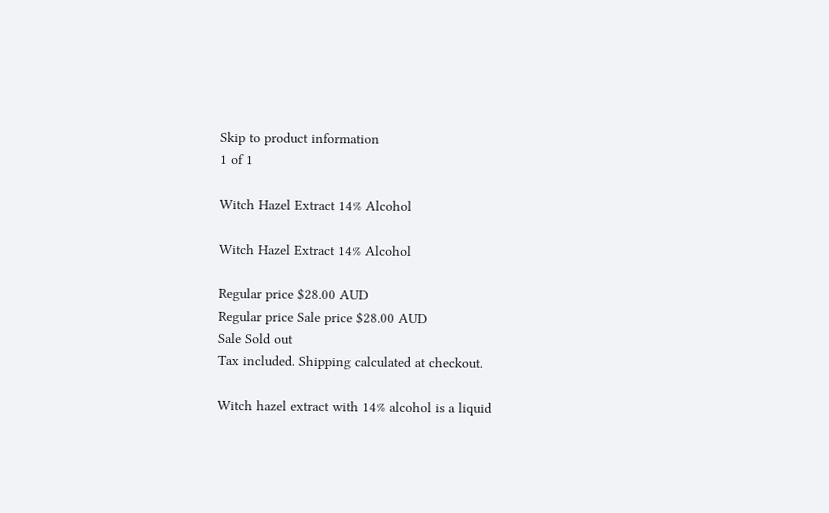Skip to product information
1 of 1

Witch Hazel Extract 14% Alcohol

Witch Hazel Extract 14% Alcohol

Regular price $28.00 AUD
Regular price Sale price $28.00 AUD
Sale Sold out
Tax included. Shipping calculated at checkout.

Witch hazel extract with 14% alcohol is a liquid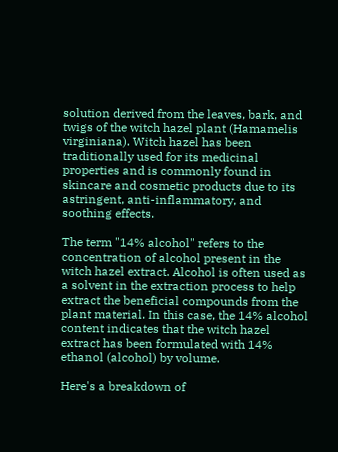solution derived from the leaves, bark, and twigs of the witch hazel plant (Hamamelis virginiana). Witch hazel has been traditionally used for its medicinal properties and is commonly found in skincare and cosmetic products due to its astringent, anti-inflammatory, and soothing effects.

The term "14% alcohol" refers to the concentration of alcohol present in the witch hazel extract. Alcohol is often used as a solvent in the extraction process to help extract the beneficial compounds from the plant material. In this case, the 14% alcohol content indicates that the witch hazel extract has been formulated with 14% ethanol (alcohol) by volume.

Here's a breakdown of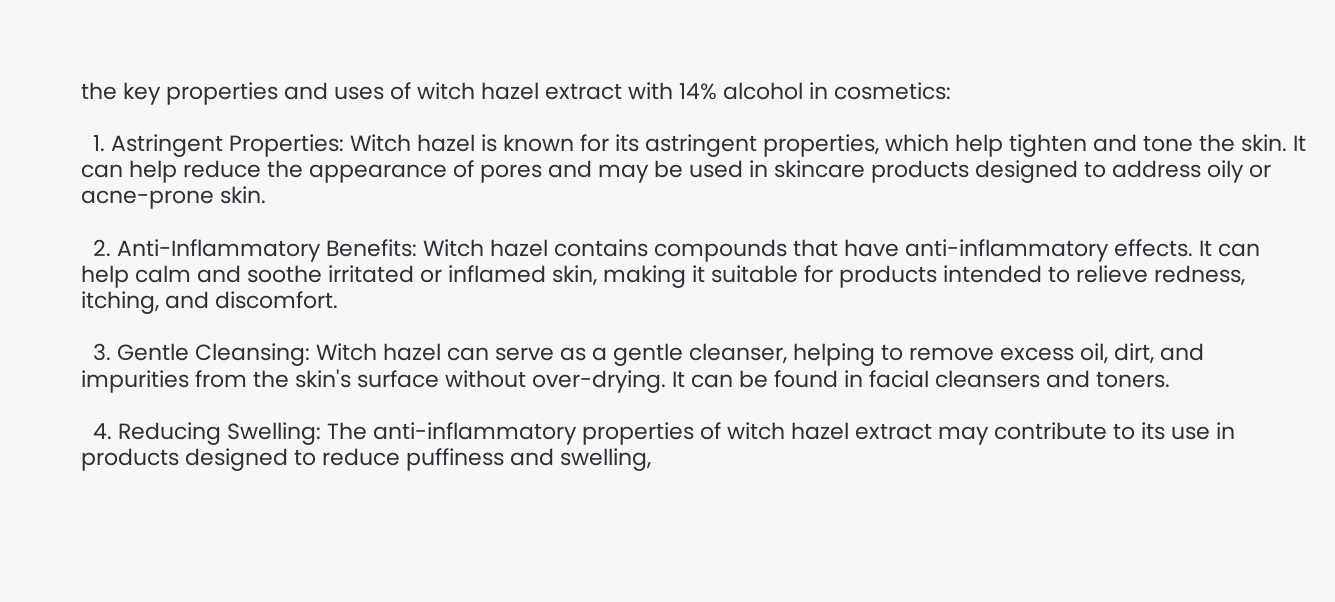the key properties and uses of witch hazel extract with 14% alcohol in cosmetics:

  1. Astringent Properties: Witch hazel is known for its astringent properties, which help tighten and tone the skin. It can help reduce the appearance of pores and may be used in skincare products designed to address oily or acne-prone skin.

  2. Anti-Inflammatory Benefits: Witch hazel contains compounds that have anti-inflammatory effects. It can help calm and soothe irritated or inflamed skin, making it suitable for products intended to relieve redness, itching, and discomfort.

  3. Gentle Cleansing: Witch hazel can serve as a gentle cleanser, helping to remove excess oil, dirt, and impurities from the skin's surface without over-drying. It can be found in facial cleansers and toners.

  4. Reducing Swelling: The anti-inflammatory properties of witch hazel extract may contribute to its use in products designed to reduce puffiness and swelling,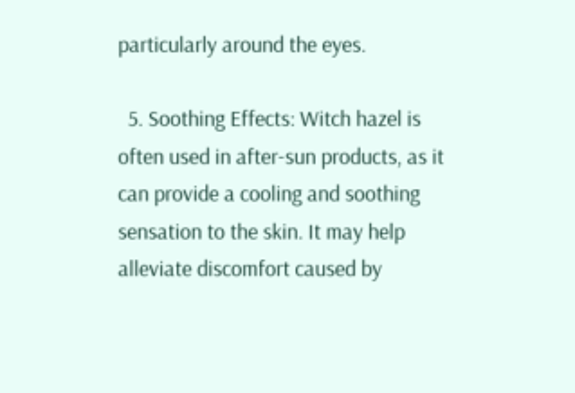particularly around the eyes.

  5. Soothing Effects: Witch hazel is often used in after-sun products, as it can provide a cooling and soothing sensation to the skin. It may help alleviate discomfort caused by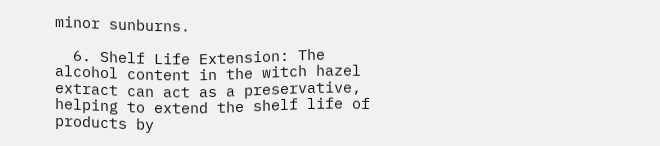minor sunburns.

  6. Shelf Life Extension: The alcohol content in the witch hazel extract can act as a preservative, helping to extend the shelf life of products by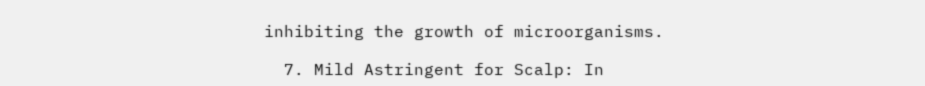inhibiting the growth of microorganisms.

  7. Mild Astringent for Scalp: In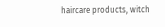haircare products, witch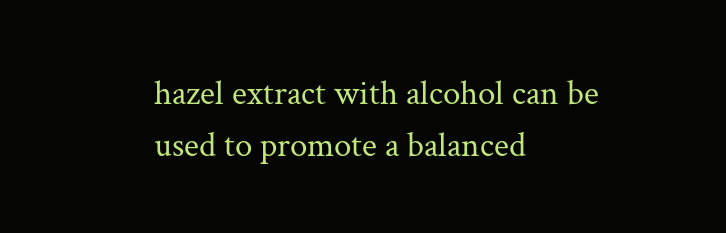hazel extract with alcohol can be used to promote a balanced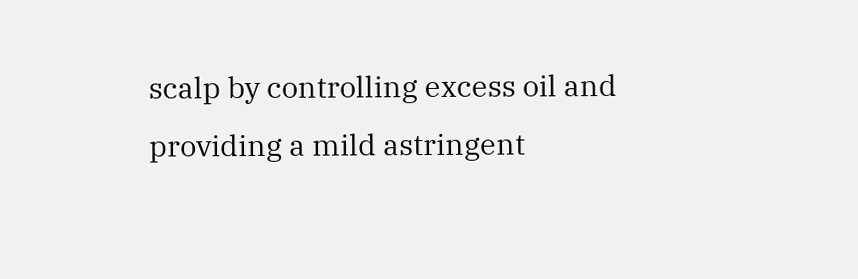scalp by controlling excess oil and providing a mild astringent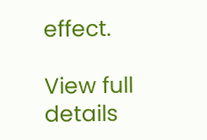effect.

View full details